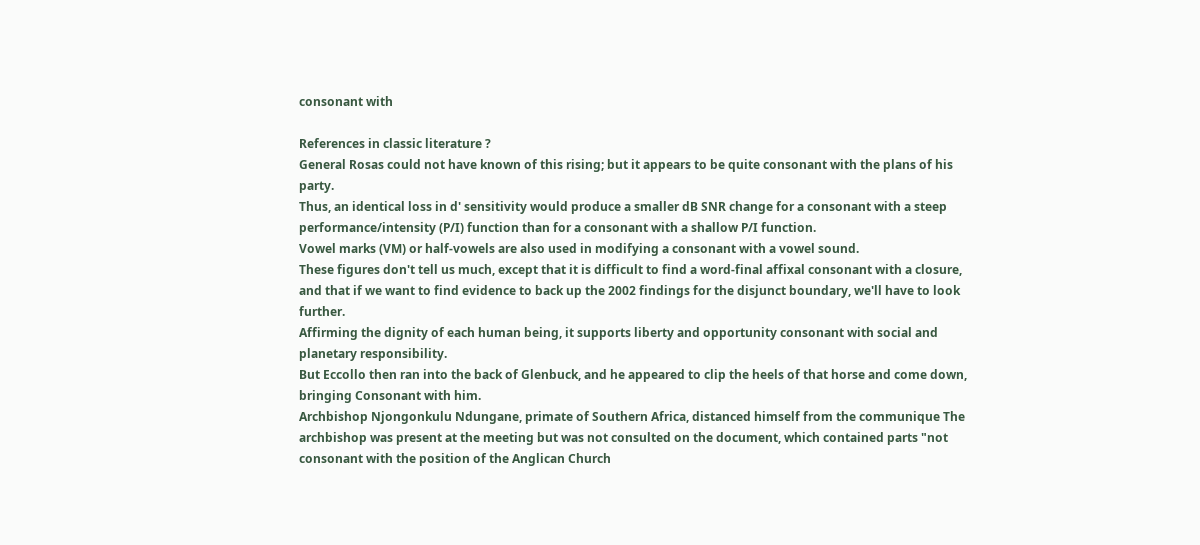consonant with

References in classic literature ?
General Rosas could not have known of this rising; but it appears to be quite consonant with the plans of his party.
Thus, an identical loss in d' sensitivity would produce a smaller dB SNR change for a consonant with a steep performance/intensity (P/I) function than for a consonant with a shallow P/I function.
Vowel marks (VM) or half-vowels are also used in modifying a consonant with a vowel sound.
These figures don't tell us much, except that it is difficult to find a word-final affixal consonant with a closure, and that if we want to find evidence to back up the 2002 findings for the disjunct boundary, we'll have to look further.
Affirming the dignity of each human being, it supports liberty and opportunity consonant with social and planetary responsibility.
But Eccollo then ran into the back of Glenbuck, and he appeared to clip the heels of that horse and come down, bringing Consonant with him.
Archbishop Njongonkulu Ndungane, primate of Southern Africa, distanced himself from the communique The archbishop was present at the meeting but was not consulted on the document, which contained parts "not consonant with the position of the Anglican Church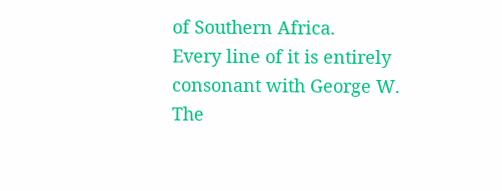of Southern Africa.
Every line of it is entirely consonant with George W.
The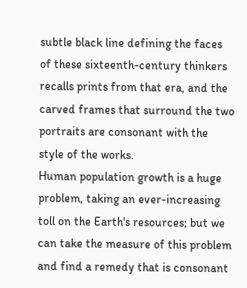subtle black line defining the faces of these sixteenth-century thinkers recalls prints from that era, and the carved frames that surround the two portraits are consonant with the style of the works.
Human population growth is a huge problem, taking an ever-increasing toll on the Earth's resources; but we can take the measure of this problem and find a remedy that is consonant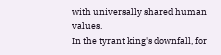with universally shared human values.
In the tyrant king's downfall, for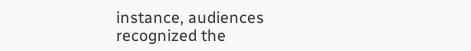instance, audiences recognized the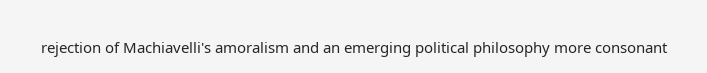rejection of Machiavelli's amoralism and an emerging political philosophy more consonant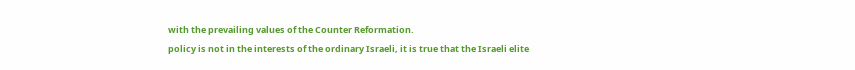with the prevailing values of the Counter Reformation.
policy is not in the interests of the ordinary Israeli, it is true that the Israeli elite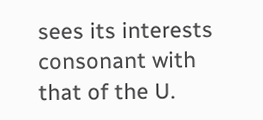sees its interests consonant with that of the U.